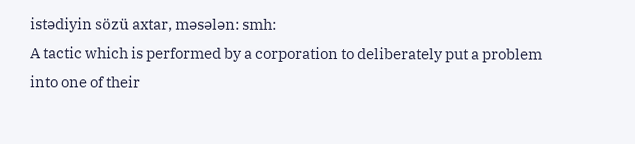istədiyin sözü axtar, məsələn: smh:
A tactic which is performed by a corporation to deliberately put a problem into one of their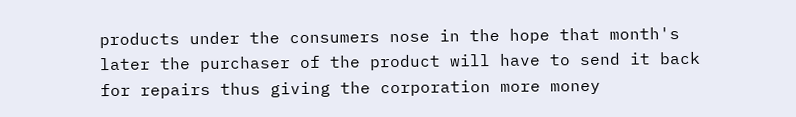products under the consumers nose in the hope that month's later the purchaser of the product will have to send it back for repairs thus giving the corporation more money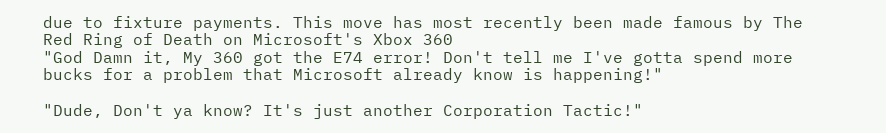due to fixture payments. This move has most recently been made famous by The Red Ring of Death on Microsoft's Xbox 360
"God Damn it, My 360 got the E74 error! Don't tell me I've gotta spend more bucks for a problem that Microsoft already know is happening!"

"Dude, Don't ya know? It's just another Corporation Tactic!"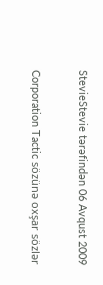StevieStevie tərəfindən 06 Avqust 2009

Corporation Tactic sözünə oxşar sözlər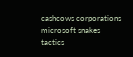cashcows corporations microsoft snakes tactics